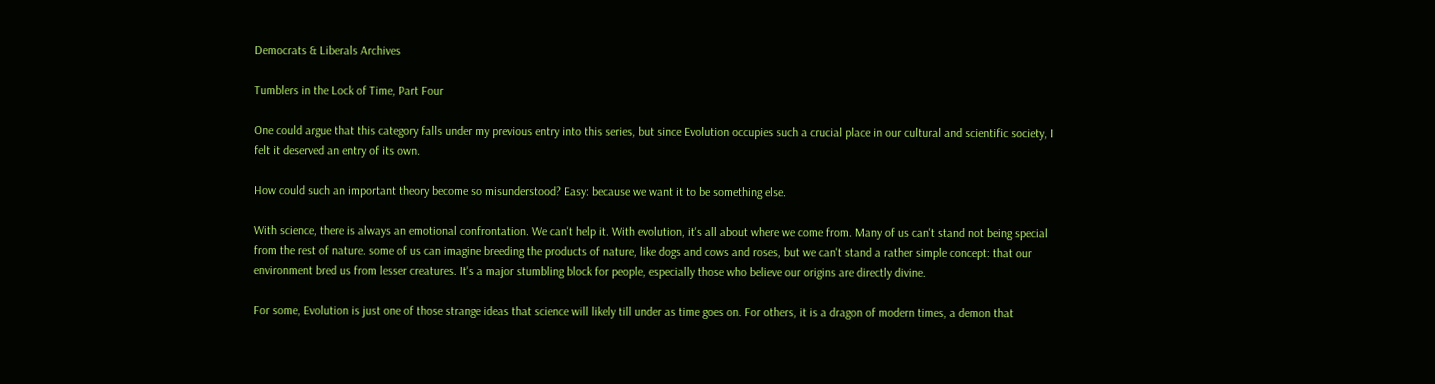Democrats & Liberals Archives

Tumblers in the Lock of Time, Part Four

One could argue that this category falls under my previous entry into this series, but since Evolution occupies such a crucial place in our cultural and scientific society, I felt it deserved an entry of its own.

How could such an important theory become so misunderstood? Easy: because we want it to be something else.

With science, there is always an emotional confrontation. We can't help it. With evolution, it's all about where we come from. Many of us can't stand not being special from the rest of nature. some of us can imagine breeding the products of nature, like dogs and cows and roses, but we can't stand a rather simple concept: that our environment bred us from lesser creatures. It's a major stumbling block for people, especially those who believe our origins are directly divine.

For some, Evolution is just one of those strange ideas that science will likely till under as time goes on. For others, it is a dragon of modern times, a demon that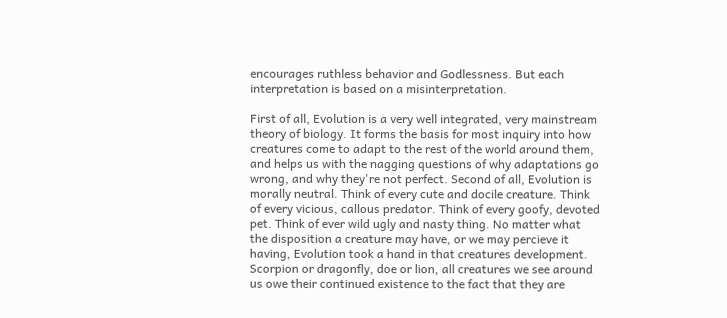encourages ruthless behavior and Godlessness. But each interpretation is based on a misinterpretation.

First of all, Evolution is a very well integrated, very mainstream theory of biology. It forms the basis for most inquiry into how creatures come to adapt to the rest of the world around them, and helps us with the nagging questions of why adaptations go wrong, and why they're not perfect. Second of all, Evolution is morally neutral. Think of every cute and docile creature. Think of every vicious, callous predator. Think of every goofy, devoted pet. Think of ever wild ugly and nasty thing. No matter what the disposition a creature may have, or we may percieve it having, Evolution took a hand in that creatures development. Scorpion or dragonfly, doe or lion, all creatures we see around us owe their continued existence to the fact that they are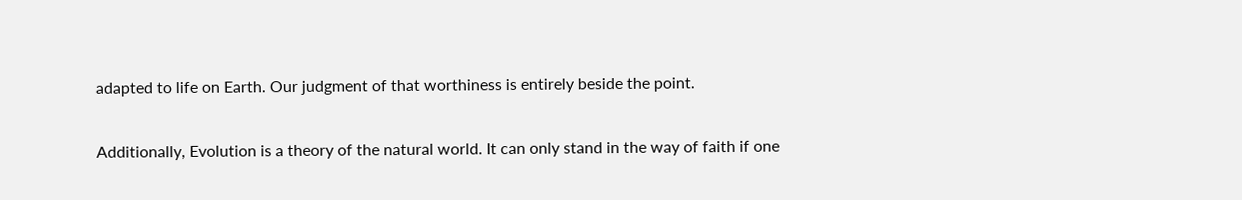adapted to life on Earth. Our judgment of that worthiness is entirely beside the point.

Additionally, Evolution is a theory of the natural world. It can only stand in the way of faith if one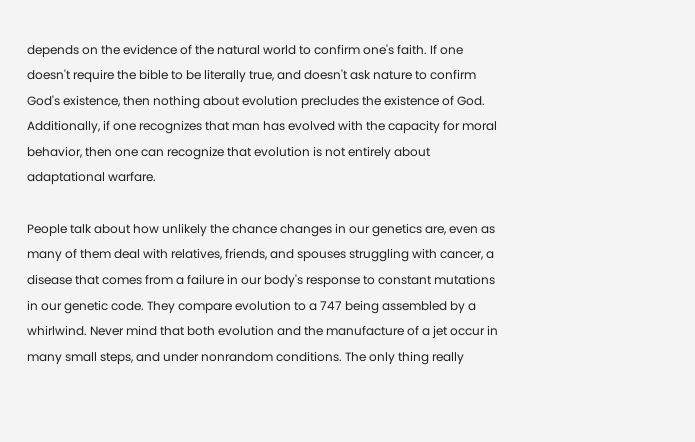depends on the evidence of the natural world to confirm one's faith. If one doesn't require the bible to be literally true, and doesn't ask nature to confirm God's existence, then nothing about evolution precludes the existence of God. Additionally, if one recognizes that man has evolved with the capacity for moral behavior, then one can recognize that evolution is not entirely about adaptational warfare.

People talk about how unlikely the chance changes in our genetics are, even as many of them deal with relatives, friends, and spouses struggling with cancer, a disease that comes from a failure in our body's response to constant mutations in our genetic code. They compare evolution to a 747 being assembled by a whirlwind. Never mind that both evolution and the manufacture of a jet occur in many small steps, and under nonrandom conditions. The only thing really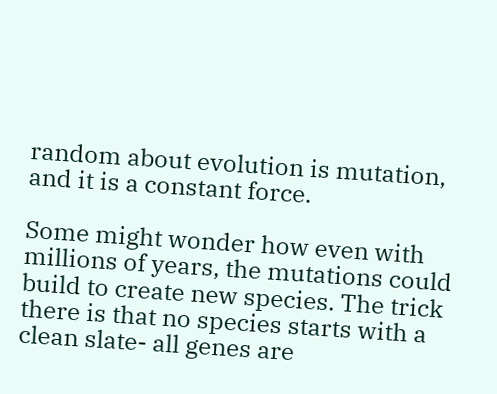random about evolution is mutation, and it is a constant force.

Some might wonder how even with millions of years, the mutations could build to create new species. The trick there is that no species starts with a clean slate- all genes are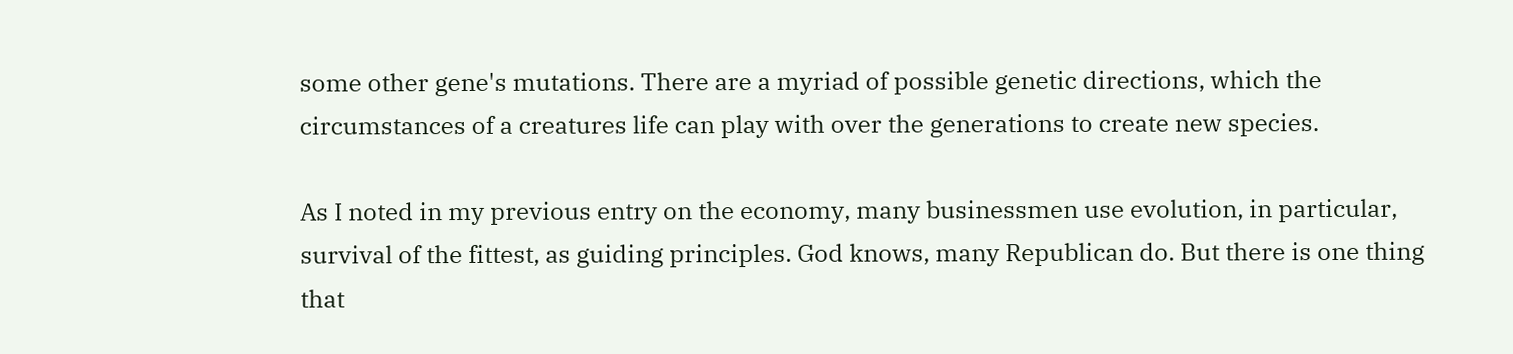some other gene's mutations. There are a myriad of possible genetic directions, which the circumstances of a creatures life can play with over the generations to create new species.

As I noted in my previous entry on the economy, many businessmen use evolution, in particular, survival of the fittest, as guiding principles. God knows, many Republican do. But there is one thing that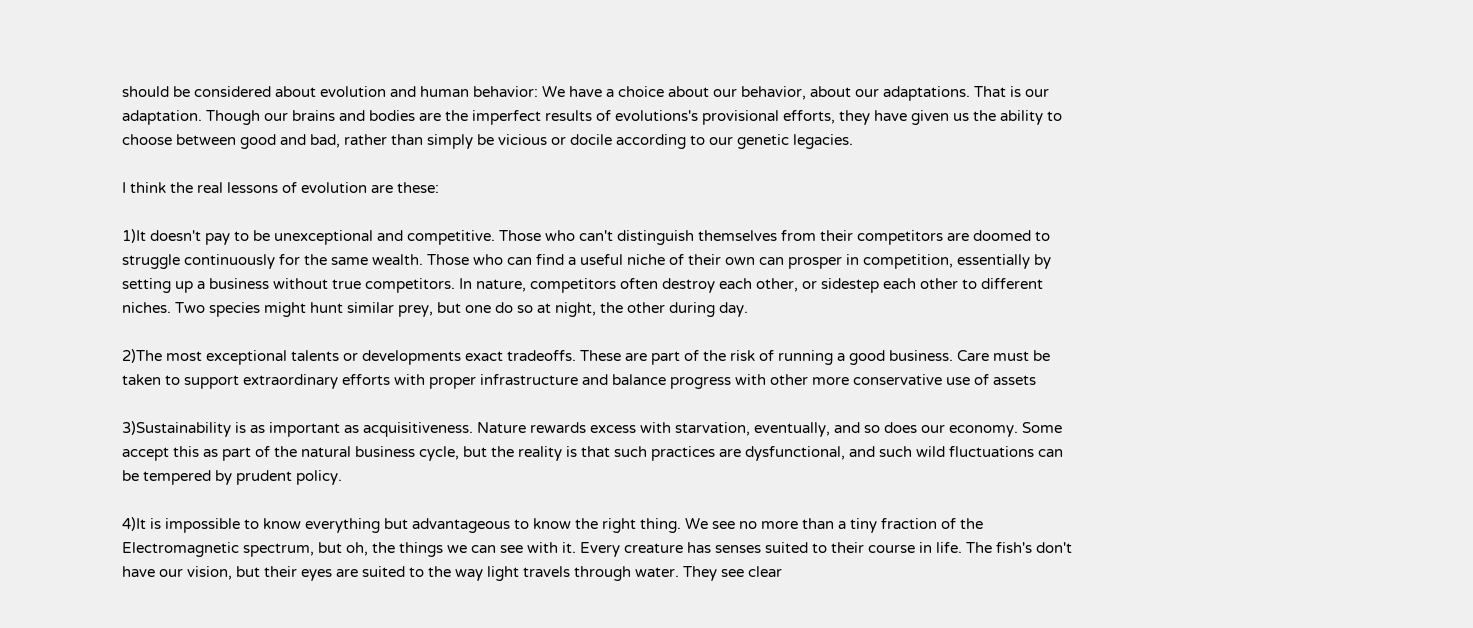should be considered about evolution and human behavior: We have a choice about our behavior, about our adaptations. That is our adaptation. Though our brains and bodies are the imperfect results of evolutions's provisional efforts, they have given us the ability to choose between good and bad, rather than simply be vicious or docile according to our genetic legacies.

I think the real lessons of evolution are these:

1)It doesn't pay to be unexceptional and competitive. Those who can't distinguish themselves from their competitors are doomed to struggle continuously for the same wealth. Those who can find a useful niche of their own can prosper in competition, essentially by setting up a business without true competitors. In nature, competitors often destroy each other, or sidestep each other to different niches. Two species might hunt similar prey, but one do so at night, the other during day.

2)The most exceptional talents or developments exact tradeoffs. These are part of the risk of running a good business. Care must be taken to support extraordinary efforts with proper infrastructure and balance progress with other more conservative use of assets

3)Sustainability is as important as acquisitiveness. Nature rewards excess with starvation, eventually, and so does our economy. Some accept this as part of the natural business cycle, but the reality is that such practices are dysfunctional, and such wild fluctuations can be tempered by prudent policy.

4)It is impossible to know everything but advantageous to know the right thing. We see no more than a tiny fraction of the Electromagnetic spectrum, but oh, the things we can see with it. Every creature has senses suited to their course in life. The fish's don't have our vision, but their eyes are suited to the way light travels through water. They see clear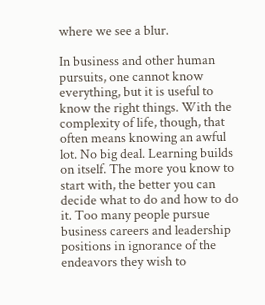where we see a blur.

In business and other human pursuits, one cannot know everything, but it is useful to know the right things. With the complexity of life, though, that often means knowing an awful lot. No big deal. Learning builds on itself. The more you know to start with, the better you can decide what to do and how to do it. Too many people pursue business careers and leadership positions in ignorance of the endeavors they wish to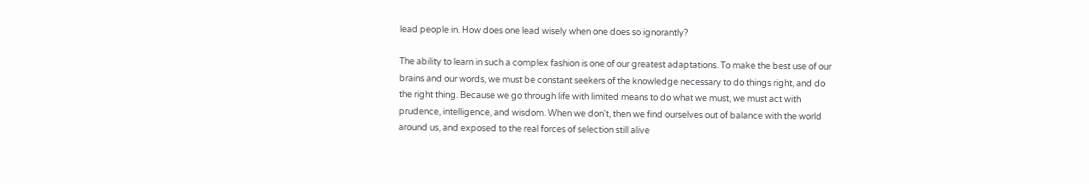lead people in. How does one lead wisely when one does so ignorantly?

The ability to learn in such a complex fashion is one of our greatest adaptations. To make the best use of our brains and our words, we must be constant seekers of the knowledge necessary to do things right, and do the right thing. Because we go through life with limited means to do what we must, we must act with prudence, intelligence, and wisdom. When we don't, then we find ourselves out of balance with the world around us, and exposed to the real forces of selection still alive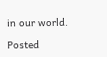in our world.

Posted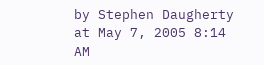by Stephen Daugherty at May 7, 2005 8:14 AM